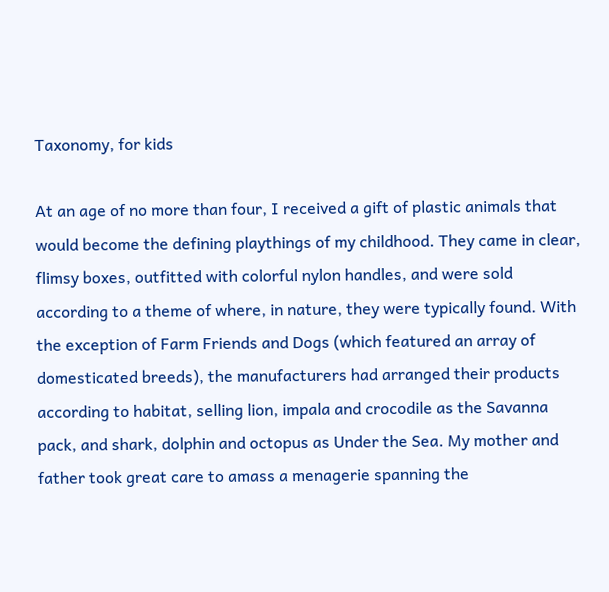Taxonomy, for kids

At an age of no more than four, I received a gift of plastic animals that would become the defining playthings of my childhood. They came in clear, flimsy boxes, outfitted with colorful nylon handles, and were sold according to a theme of where, in nature, they were typically found. With the exception of Farm Friends and Dogs (which featured an array of domesticated breeds), the manufacturers had arranged their products according to habitat, selling lion, impala and crocodile as the Savanna pack, and shark, dolphin and octopus as Under the Sea. My mother and father took great care to amass a menagerie spanning the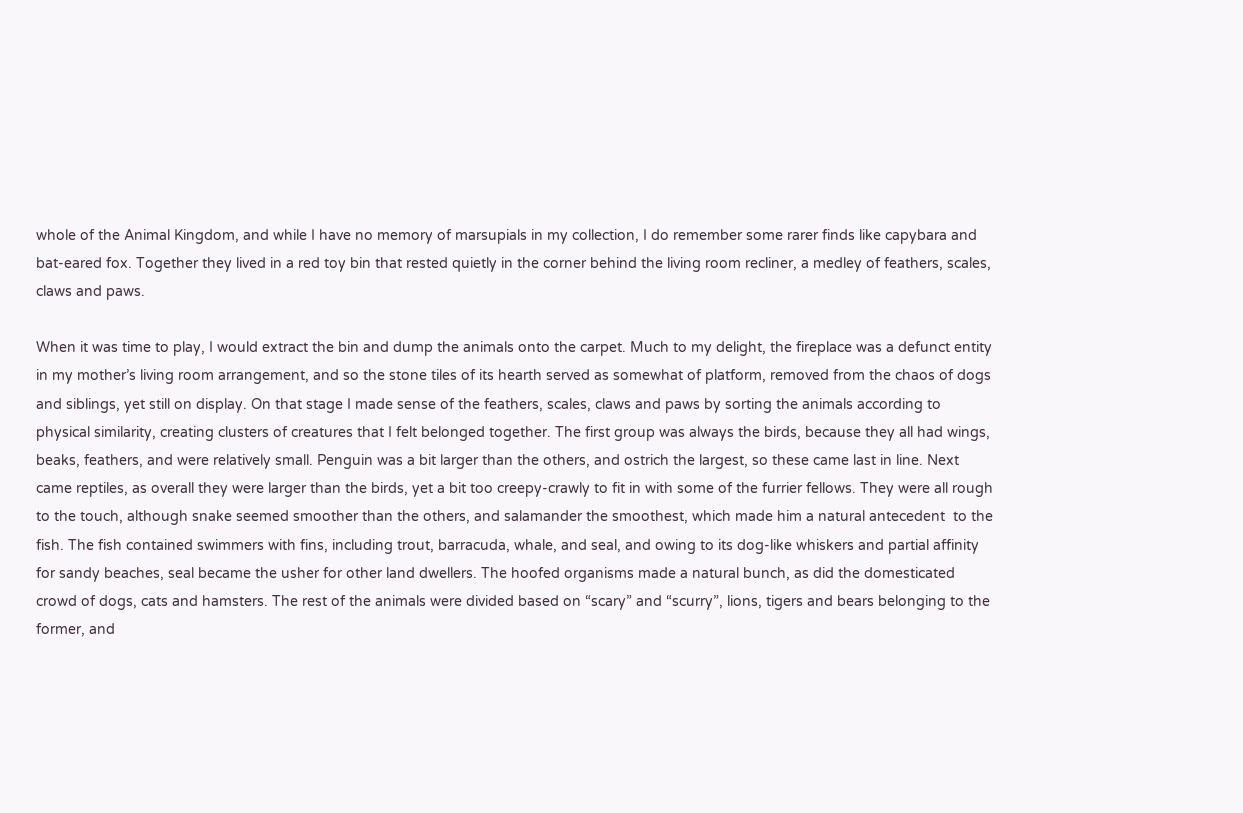whole of the Animal Kingdom, and while I have no memory of marsupials in my collection, I do remember some rarer finds like capybara and bat-eared fox. Together they lived in a red toy bin that rested quietly in the corner behind the living room recliner, a medley of feathers, scales, claws and paws.

When it was time to play, I would extract the bin and dump the animals onto the carpet. Much to my delight, the fireplace was a defunct entity in my mother’s living room arrangement, and so the stone tiles of its hearth served as somewhat of platform, removed from the chaos of dogs and siblings, yet still on display. On that stage I made sense of the feathers, scales, claws and paws by sorting the animals according to physical similarity, creating clusters of creatures that I felt belonged together. The first group was always the birds, because they all had wings, beaks, feathers, and were relatively small. Penguin was a bit larger than the others, and ostrich the largest, so these came last in line. Next came reptiles, as overall they were larger than the birds, yet a bit too creepy-crawly to fit in with some of the furrier fellows. They were all rough to the touch, although snake seemed smoother than the others, and salamander the smoothest, which made him a natural antecedent  to the fish. The fish contained swimmers with fins, including trout, barracuda, whale, and seal, and owing to its dog-like whiskers and partial affinity for sandy beaches, seal became the usher for other land dwellers. The hoofed organisms made a natural bunch, as did the domesticated crowd of dogs, cats and hamsters. The rest of the animals were divided based on “scary” and “scurry”, lions, tigers and bears belonging to the former, and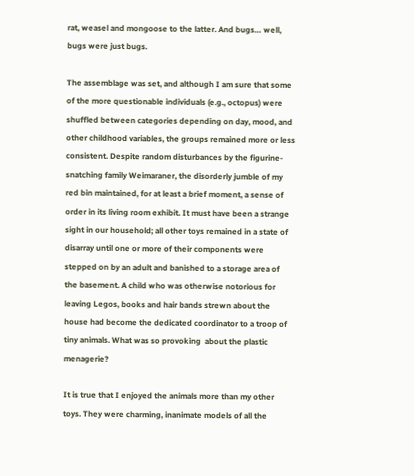rat, weasel and mongoose to the latter. And bugs… well, bugs were just bugs.

The assemblage was set, and although I am sure that some of the more questionable individuals (e.g., octopus) were shuffled between categories depending on day, mood, and other childhood variables, the groups remained more or less consistent. Despite random disturbances by the figurine-snatching family Weimaraner, the disorderly jumble of my red bin maintained, for at least a brief moment, a sense of order in its living room exhibit. It must have been a strange sight in our household; all other toys remained in a state of disarray until one or more of their components were stepped on by an adult and banished to a storage area of the basement. A child who was otherwise notorious for leaving Legos, books and hair bands strewn about the house had become the dedicated coordinator to a troop of tiny animals. What was so provoking  about the plastic menagerie?

It is true that I enjoyed the animals more than my other toys. They were charming, inanimate models of all the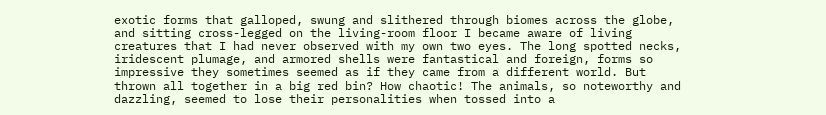exotic forms that galloped, swung and slithered through biomes across the globe, and sitting cross-legged on the living-room floor I became aware of living creatures that I had never observed with my own two eyes. The long spotted necks, iridescent plumage, and armored shells were fantastical and foreign, forms so impressive they sometimes seemed as if they came from a different world. But thrown all together in a big red bin? How chaotic! The animals, so noteworthy and dazzling, seemed to lose their personalities when tossed into a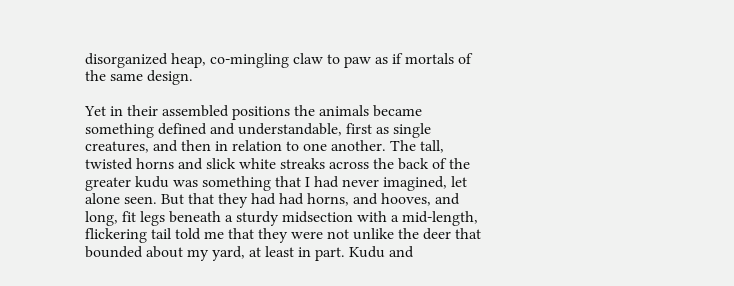disorganized heap, co-mingling claw to paw as if mortals of the same design.

Yet in their assembled positions the animals became something defined and understandable, first as single creatures, and then in relation to one another. The tall, twisted horns and slick white streaks across the back of the greater kudu was something that I had never imagined, let alone seen. But that they had had horns, and hooves, and long, fit legs beneath a sturdy midsection with a mid-length, flickering tail told me that they were not unlike the deer that bounded about my yard, at least in part. Kudu and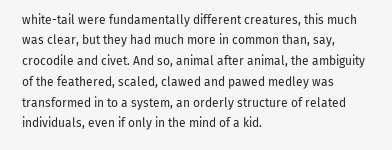white-tail were fundamentally different creatures, this much was clear, but they had much more in common than, say, crocodile and civet. And so, animal after animal, the ambiguity of the feathered, scaled, clawed and pawed medley was transformed in to a system, an orderly structure of related individuals, even if only in the mind of a kid.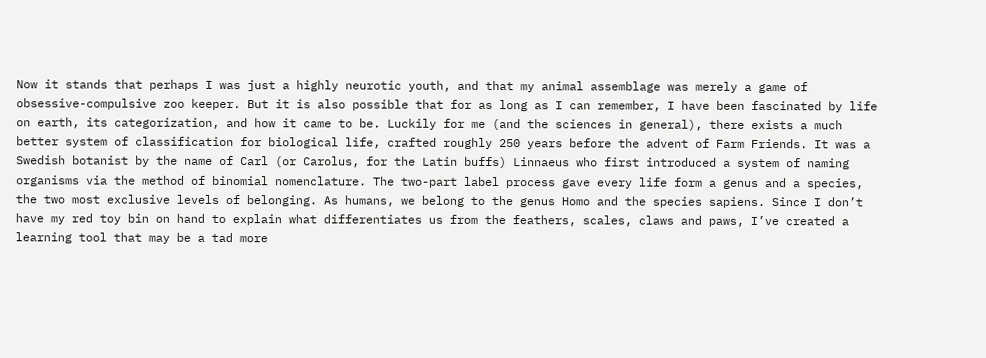Now it stands that perhaps I was just a highly neurotic youth, and that my animal assemblage was merely a game of obsessive-compulsive zoo keeper. But it is also possible that for as long as I can remember, I have been fascinated by life on earth, its categorization, and how it came to be. Luckily for me (and the sciences in general), there exists a much better system of classification for biological life, crafted roughly 250 years before the advent of Farm Friends. It was a Swedish botanist by the name of Carl (or Carolus, for the Latin buffs) Linnaeus who first introduced a system of naming organisms via the method of binomial nomenclature. The two-part label process gave every life form a genus and a species, the two most exclusive levels of belonging. As humans, we belong to the genus Homo and the species sapiens. Since I don’t have my red toy bin on hand to explain what differentiates us from the feathers, scales, claws and paws, I’ve created a learning tool that may be a tad more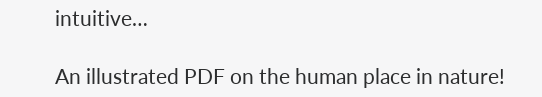intuitive…

An illustrated PDF on the human place in nature!